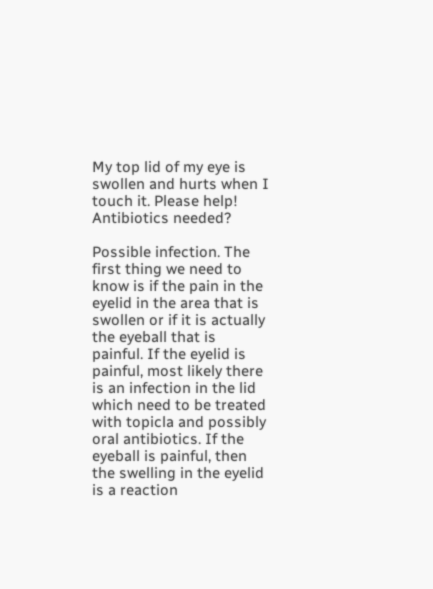My top lid of my eye is swollen and hurts when I touch it. Please help! Antibiotics needed?

Possible infection. The first thing we need to know is if the pain in the eyelid in the area that is swollen or if it is actually the eyeball that is painful. If the eyelid is painful, most likely there is an infection in the lid which need to be treated with topicla and possibly oral antibiotics. If the eyeball is painful, then the swelling in the eyelid is a reaction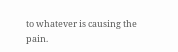to whatever is causing the pain.